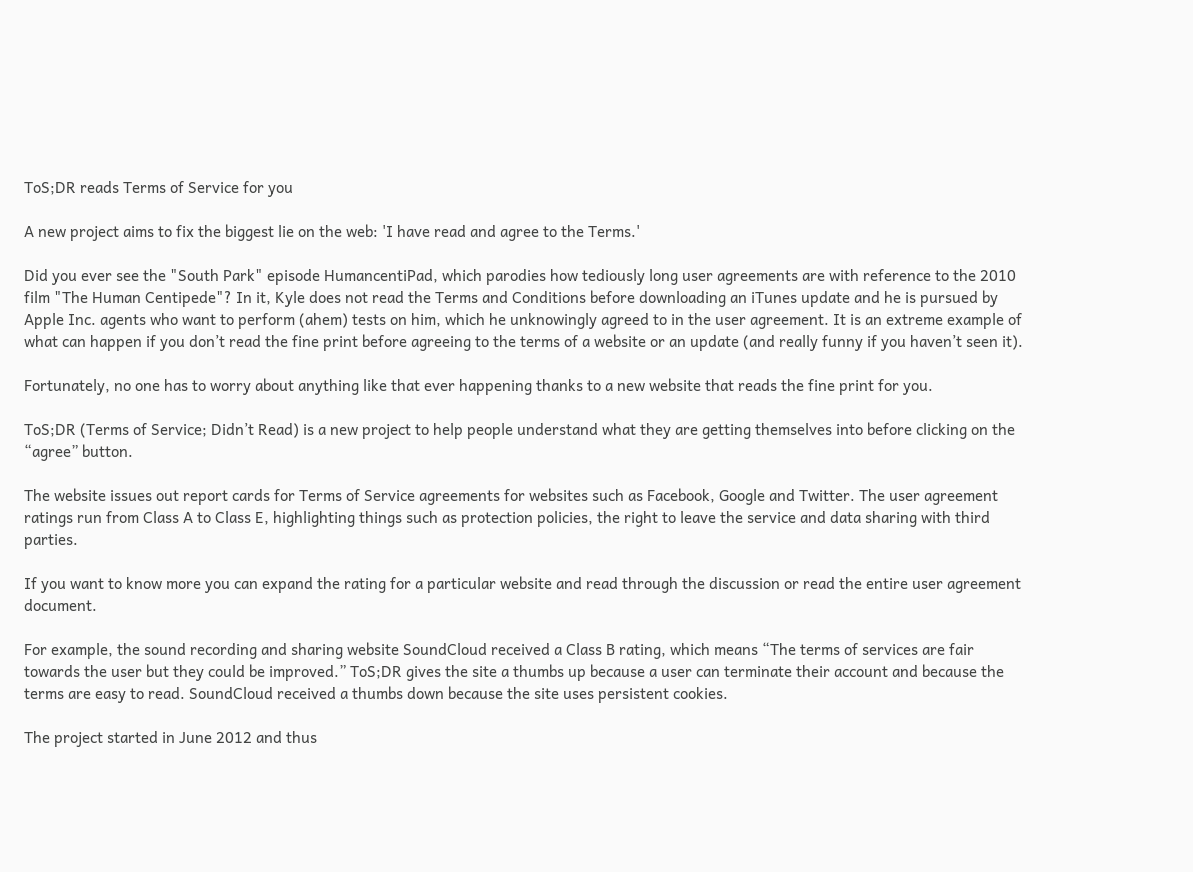ToS;DR reads Terms of Service for you

A new project aims to fix the biggest lie on the web: 'I have read and agree to the Terms.'

Did you ever see the "South Park" episode HumancentiPad, which parodies how tediously long user agreements are with reference to the 2010 film "The Human Centipede"? In it, Kyle does not read the Terms and Conditions before downloading an iTunes update and he is pursued by Apple Inc. agents who want to perform (ahem) tests on him, which he unknowingly agreed to in the user agreement. It is an extreme example of what can happen if you don’t read the fine print before agreeing to the terms of a website or an update (and really funny if you haven’t seen it).

Fortunately, no one has to worry about anything like that ever happening thanks to a new website that reads the fine print for you.

ToS;DR (Terms of Service; Didn’t Read) is a new project to help people understand what they are getting themselves into before clicking on the “agree” button.

The website issues out report cards for Terms of Service agreements for websites such as Facebook, Google and Twitter. The user agreement ratings run from Class A to Class E, highlighting things such as protection policies, the right to leave the service and data sharing with third parties.

If you want to know more you can expand the rating for a particular website and read through the discussion or read the entire user agreement document.

For example, the sound recording and sharing website SoundCloud received a Class B rating, which means “The terms of services are fair towards the user but they could be improved.” ToS;DR gives the site a thumbs up because a user can terminate their account and because the terms are easy to read. SoundCloud received a thumbs down because the site uses persistent cookies.

The project started in June 2012 and thus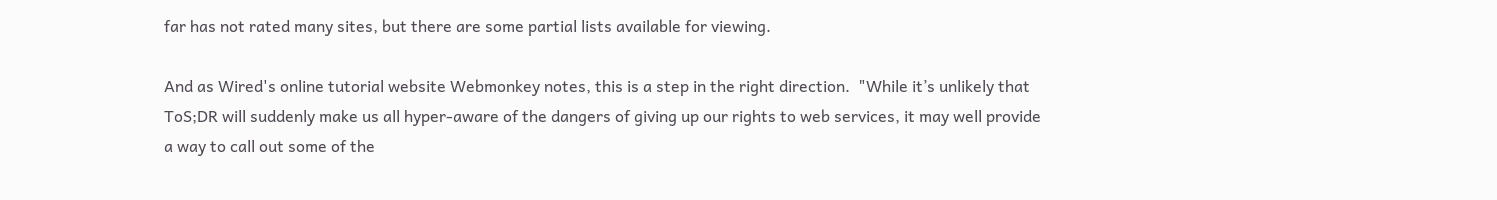far has not rated many sites, but there are some partial lists available for viewing.

And as Wired's online tutorial website Webmonkey notes, this is a step in the right direction.  "While it’s unlikely that ToS;DR will suddenly make us all hyper-aware of the dangers of giving up our rights to web services, it may well provide a way to call out some of the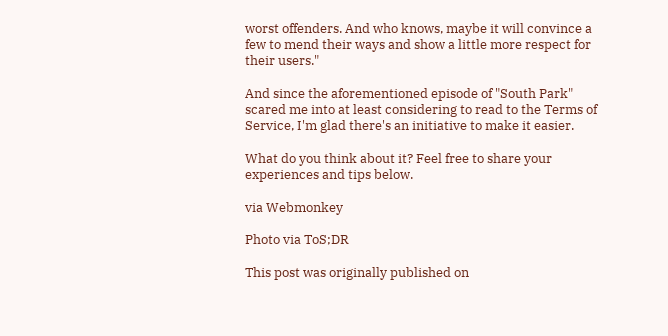worst offenders. And who knows, maybe it will convince a few to mend their ways and show a little more respect for their users."

And since the aforementioned episode of "South Park" scared me into at least considering to read to the Terms of Service, I'm glad there's an initiative to make it easier.

What do you think about it? Feel free to share your experiences and tips below.

via Webmonkey

Photo via ToS;DR

This post was originally published on